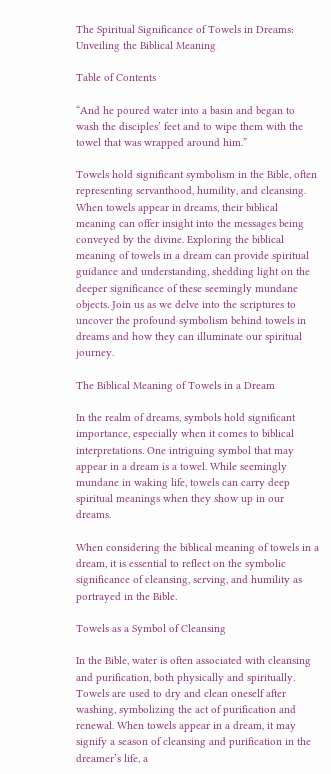The Spiritual Significance of Towels in Dreams: Unveiling the Biblical Meaning

Table of Contents

“And he poured water into a basin and began to wash the disciples’ feet and to wipe them with the towel that was wrapped around him.”

Towels hold significant symbolism in the Bible, often representing servanthood, humility, and cleansing. When towels appear in dreams, their biblical meaning can offer insight into the messages being conveyed by the divine. Exploring the biblical meaning of towels in a dream can provide spiritual guidance and understanding, shedding light on the deeper significance of these seemingly mundane objects. Join us as we delve into the scriptures to uncover the profound symbolism behind towels in dreams and how they can illuminate our spiritual journey.

The Biblical Meaning of Towels in a Dream

In the realm of dreams, symbols hold significant importance, especially when it comes to biblical interpretations. One intriguing symbol that may appear in a dream is a towel. While seemingly mundane in waking life, towels can carry deep spiritual meanings when they show up in our dreams.

When considering the biblical meaning of towels in a dream, it is essential to reflect on the symbolic significance of cleansing, serving, and humility as portrayed in the Bible.

Towels as a Symbol of Cleansing

In the Bible, water is often associated with cleansing and purification, both physically and spiritually. Towels are used to dry and clean oneself after washing, symbolizing the act of purification and renewal. When towels appear in a dream, it may signify a season of cleansing and purification in the dreamer’s life, a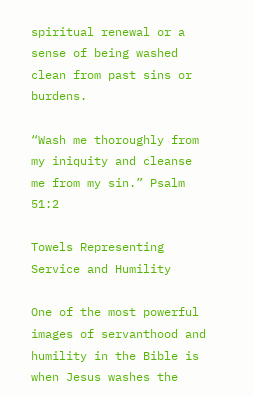spiritual renewal or a sense of being washed clean from past sins or burdens.

“Wash me thoroughly from my iniquity and cleanse me from my sin.” Psalm 51:2

Towels Representing Service and Humility

One of the most powerful images of servanthood and humility in the Bible is when Jesus washes the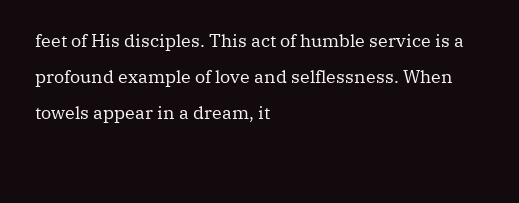feet of His disciples. This act of humble service is a profound example of love and selflessness. When towels appear in a dream, it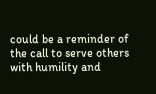could be a reminder of the call to serve others with humility and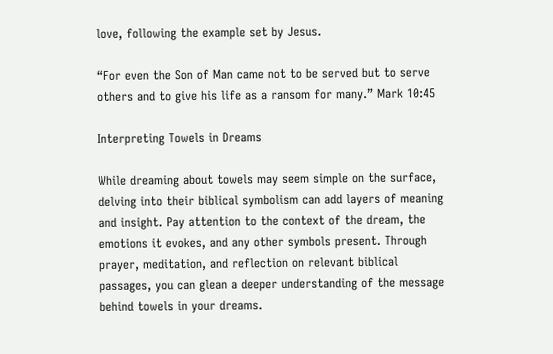love, following the example set by Jesus.

“For even the Son of Man came not to be served but to serve others and to give his life as a ransom for many.” Mark 10:45

Interpreting Towels in Dreams

While dreaming about towels may seem simple on the surface, delving into their biblical symbolism can add layers of meaning and insight. Pay attention to the context of the dream, the emotions it evokes, and any other symbols present. Through prayer, meditation, and reflection on relevant biblical passages, you can glean a deeper understanding of the message behind towels in your dreams.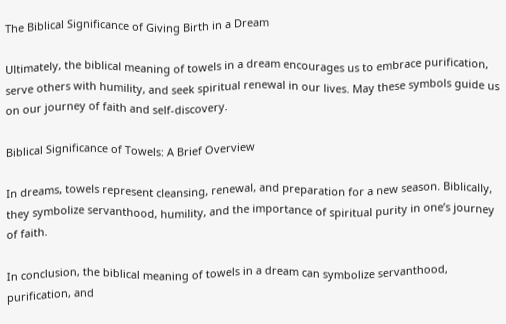The Biblical Significance of Giving Birth in a Dream

Ultimately, the biblical meaning of towels in a dream encourages us to embrace purification, serve others with humility, and seek spiritual renewal in our lives. May these symbols guide us on our journey of faith and self-discovery.

Biblical Significance of Towels: A Brief Overview

In dreams, towels represent cleansing, renewal, and preparation for a new season. Biblically, they symbolize servanthood, humility, and the importance of spiritual purity in one’s journey of faith.

In conclusion, the biblical meaning of towels in a dream can symbolize servanthood, purification, and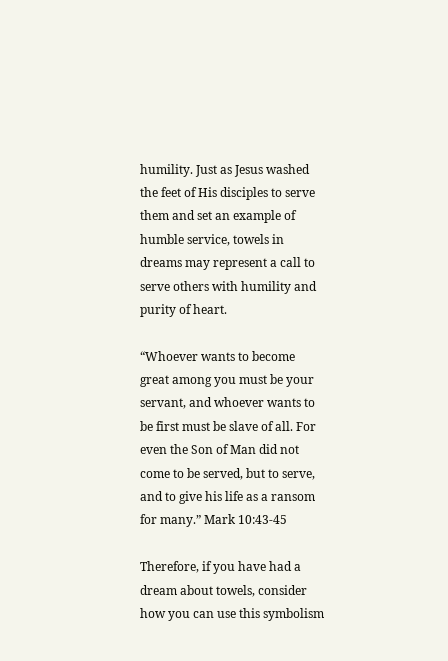humility. Just as Jesus washed the feet of His disciples to serve them and set an example of humble service, towels in dreams may represent a call to serve others with humility and purity of heart.

“Whoever wants to become great among you must be your servant, and whoever wants to be first must be slave of all. For even the Son of Man did not come to be served, but to serve, and to give his life as a ransom for many.” Mark 10:43-45

Therefore, if you have had a dream about towels, consider how you can use this symbolism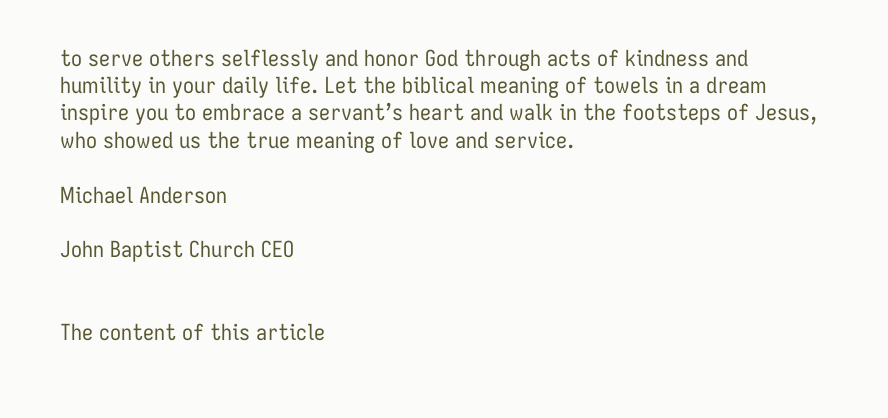to serve others selflessly and honor God through acts of kindness and humility in your daily life. Let the biblical meaning of towels in a dream inspire you to embrace a servant’s heart and walk in the footsteps of Jesus, who showed us the true meaning of love and service.

Michael Anderson

John Baptist Church CEO


The content of this article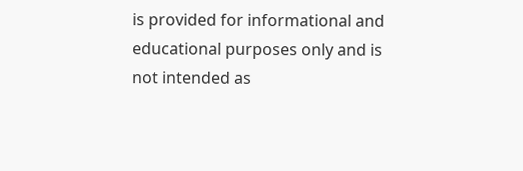is provided for informational and educational purposes only and is not intended as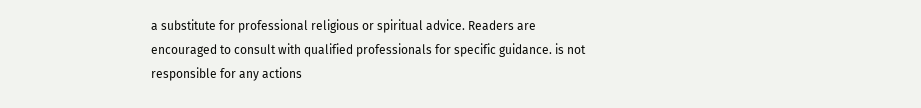a substitute for professional religious or spiritual advice. Readers are encouraged to consult with qualified professionals for specific guidance. is not responsible for any actions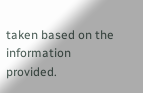taken based on the information provided.